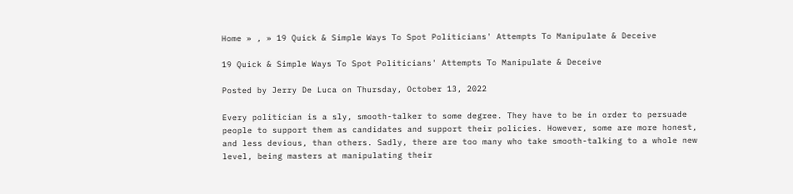Home » , » 19 Quick & Simple Ways To Spot Politicians' Attempts To Manipulate & Deceive

19 Quick & Simple Ways To Spot Politicians' Attempts To Manipulate & Deceive

Posted by Jerry De Luca on Thursday, October 13, 2022

Every politician is a sly, smooth-talker to some degree. They have to be in order to persuade people to support them as candidates and support their policies. However, some are more honest, and less devious, than others. Sadly, there are too many who take smooth-talking to a whole new level, being masters at manipulating their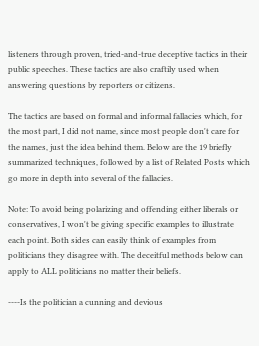listeners through proven, tried-and-true deceptive tactics in their public speeches. These tactics are also craftily used when answering questions by reporters or citizens.

The tactics are based on formal and informal fallacies which, for the most part, I did not name, since most people don't care for the names, just the idea behind them. Below are the 19 briefly summarized techniques, followed by a list of Related Posts which go more in depth into several of the fallacies.

Note: To avoid being polarizing and offending either liberals or conservatives, I won't be giving specific examples to illustrate each point. Both sides can easily think of examples from politicians they disagree with. The deceitful methods below can apply to ALL politicians no matter their beliefs.

----Is the politician a cunning and devious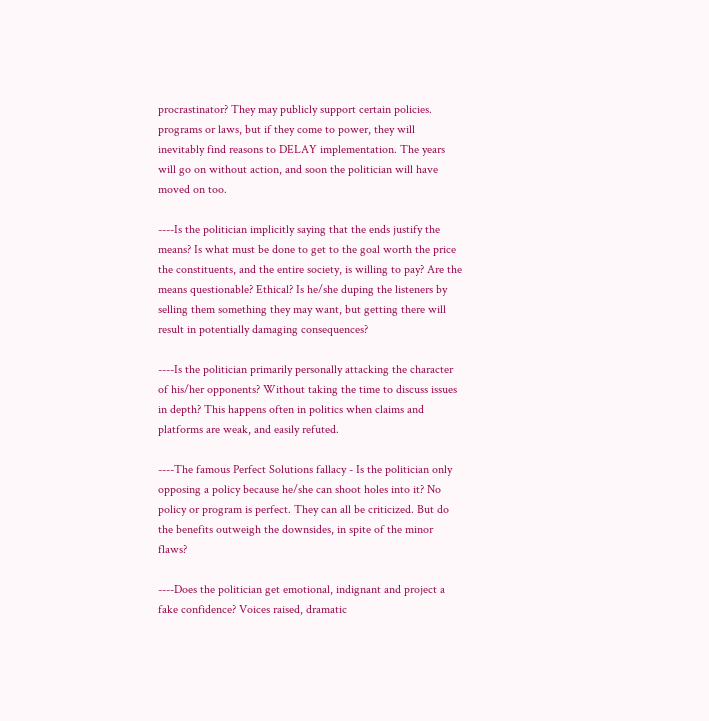procrastinator? They may publicly support certain policies. programs or laws, but if they come to power, they will inevitably find reasons to DELAY implementation. The years will go on without action, and soon the politician will have moved on too.

----Is the politician implicitly saying that the ends justify the means? Is what must be done to get to the goal worth the price the constituents, and the entire society, is willing to pay? Are the means questionable? Ethical? Is he/she duping the listeners by selling them something they may want, but getting there will result in potentially damaging consequences?

----Is the politician primarily personally attacking the character of his/her opponents? Without taking the time to discuss issues in depth? This happens often in politics when claims and platforms are weak, and easily refuted.

----The famous Perfect Solutions fallacy - Is the politician only opposing a policy because he/she can shoot holes into it? No policy or program is perfect. They can all be criticized. But do the benefits outweigh the downsides, in spite of the minor flaws?

----Does the politician get emotional, indignant and project a fake confidence? Voices raised, dramatic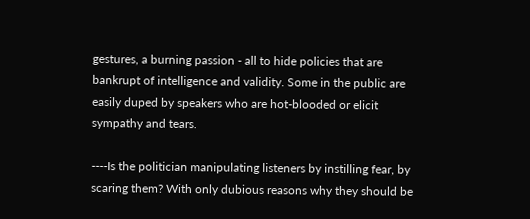gestures, a burning passion - all to hide policies that are bankrupt of intelligence and validity. Some in the public are easily duped by speakers who are hot-blooded or elicit sympathy and tears.

----Is the politician manipulating listeners by instilling fear, by scaring them? With only dubious reasons why they should be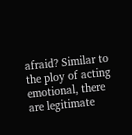afraid? Similar to the ploy of acting emotional, there are legitimate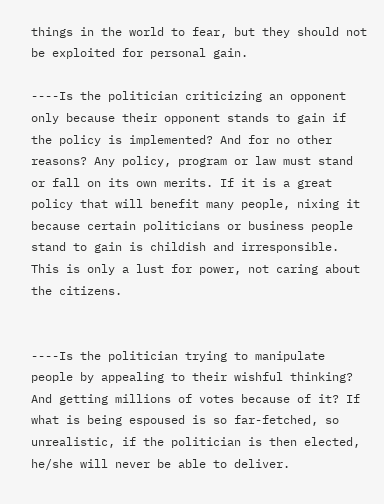things in the world to fear, but they should not be exploited for personal gain.

----Is the politician criticizing an opponent only because their opponent stands to gain if the policy is implemented? And for no other reasons? Any policy, program or law must stand or fall on its own merits. If it is a great policy that will benefit many people, nixing it because certain politicians or business people stand to gain is childish and irresponsible. This is only a lust for power, not caring about the citizens.


----Is the politician trying to manipulate people by appealing to their wishful thinking? And getting millions of votes because of it? If what is being espoused is so far-fetched, so unrealistic, if the politician is then elected, he/she will never be able to deliver.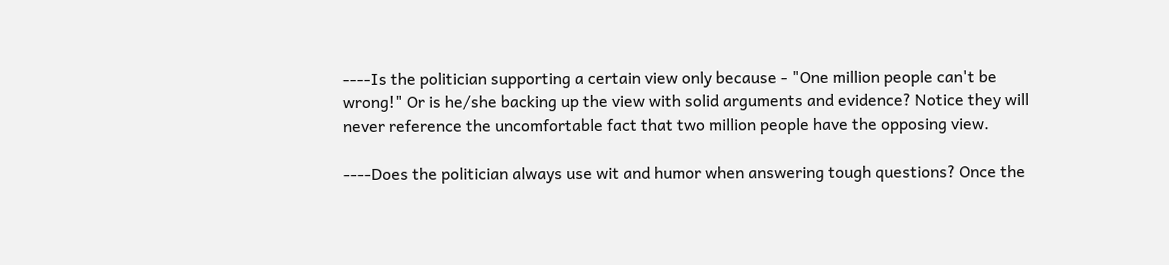----Is the politician supporting a certain view only because - "One million people can't be wrong!" Or is he/she backing up the view with solid arguments and evidence? Notice they will never reference the uncomfortable fact that two million people have the opposing view.

----Does the politician always use wit and humor when answering tough questions? Once the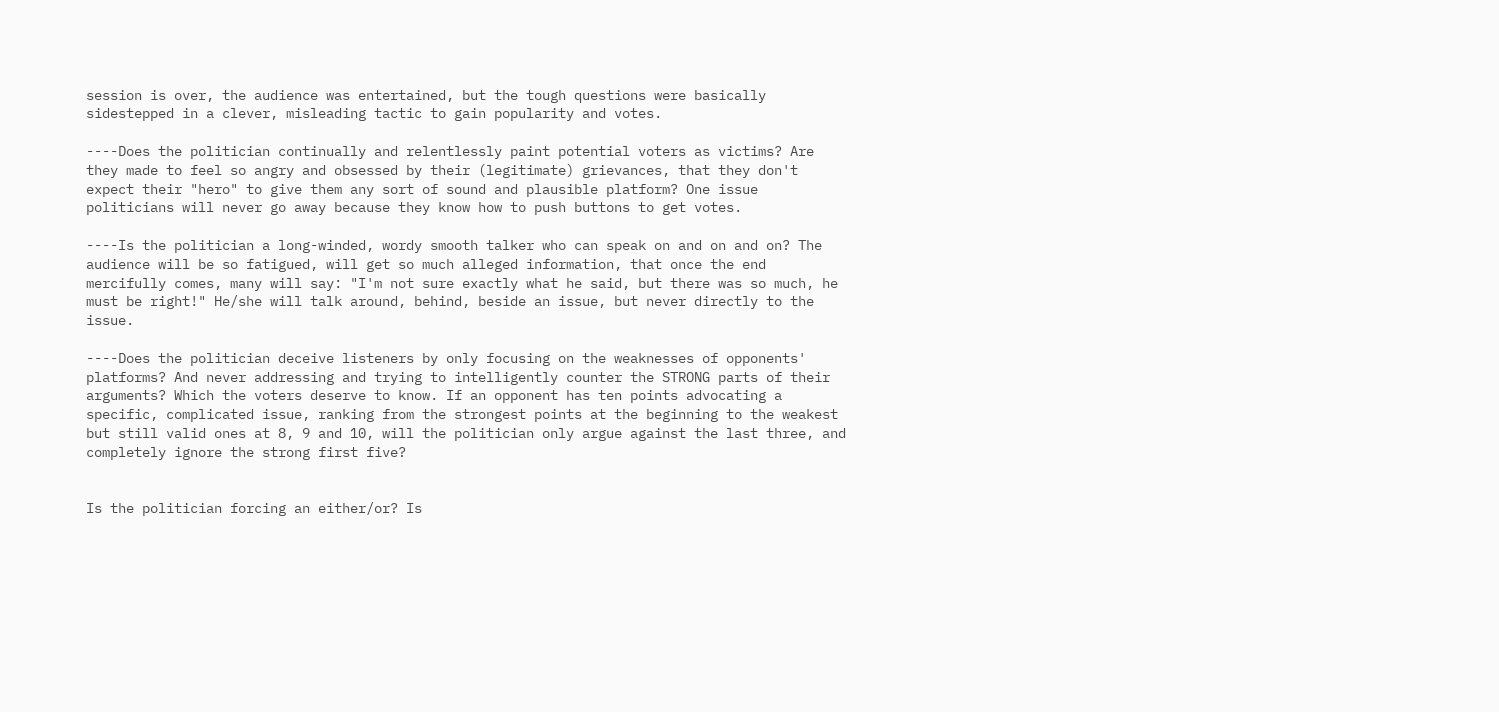session is over, the audience was entertained, but the tough questions were basically sidestepped in a clever, misleading tactic to gain popularity and votes.

----Does the politician continually and relentlessly paint potential voters as victims? Are they made to feel so angry and obsessed by their (legitimate) grievances, that they don't expect their "hero" to give them any sort of sound and plausible platform? One issue politicians will never go away because they know how to push buttons to get votes.

----Is the politician a long-winded, wordy smooth talker who can speak on and on and on? The audience will be so fatigued, will get so much alleged information, that once the end mercifully comes, many will say: "I'm not sure exactly what he said, but there was so much, he must be right!" He/she will talk around, behind, beside an issue, but never directly to the issue.

----Does the politician deceive listeners by only focusing on the weaknesses of opponents' platforms? And never addressing and trying to intelligently counter the STRONG parts of their arguments? Which the voters deserve to know. If an opponent has ten points advocating a specific, complicated issue, ranking from the strongest points at the beginning to the weakest but still valid ones at 8, 9 and 10, will the politician only argue against the last three, and completely ignore the strong first five?


Is the politician forcing an either/or? Is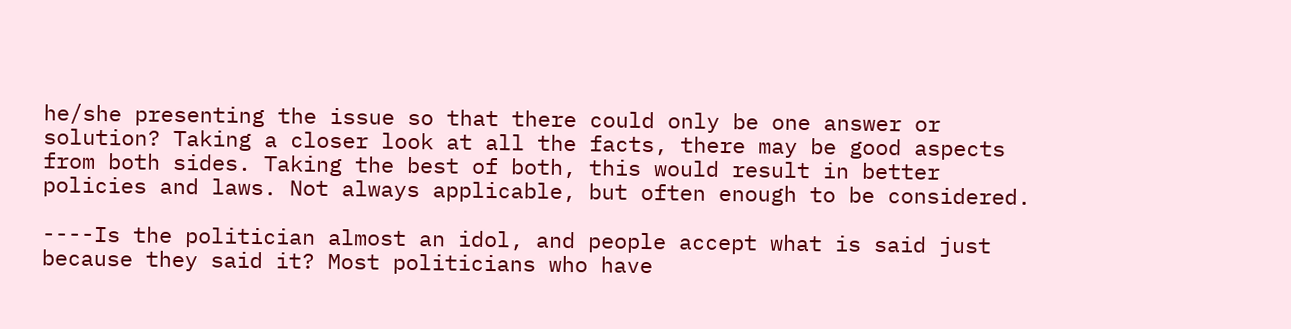he/she presenting the issue so that there could only be one answer or solution? Taking a closer look at all the facts, there may be good aspects from both sides. Taking the best of both, this would result in better policies and laws. Not always applicable, but often enough to be considered.

----Is the politician almost an idol, and people accept what is said just because they said it? Most politicians who have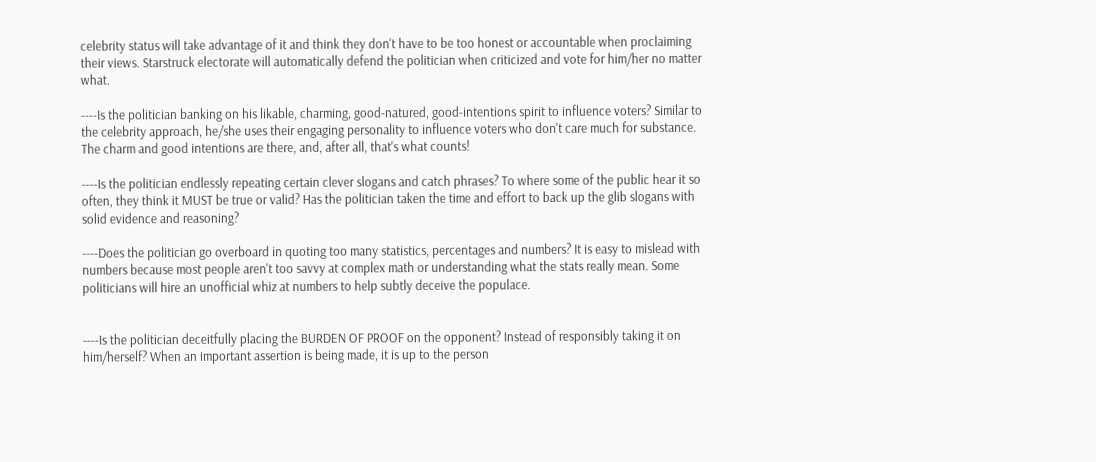celebrity status will take advantage of it and think they don't have to be too honest or accountable when proclaiming their views. Starstruck electorate will automatically defend the politician when criticized and vote for him/her no matter what.

----Is the politician banking on his likable, charming, good-natured, good-intentions spirit to influence voters? Similar to the celebrity approach, he/she uses their engaging personality to influence voters who don't care much for substance. The charm and good intentions are there, and, after all, that's what counts!

----Is the politician endlessly repeating certain clever slogans and catch phrases? To where some of the public hear it so often, they think it MUST be true or valid? Has the politician taken the time and effort to back up the glib slogans with solid evidence and reasoning?

----Does the politician go overboard in quoting too many statistics, percentages and numbers? It is easy to mislead with numbers because most people aren't too savvy at complex math or understanding what the stats really mean. Some politicians will hire an unofficial whiz at numbers to help subtly deceive the populace.


----Is the politician deceitfully placing the BURDEN OF PROOF on the opponent? Instead of responsibly taking it on him/herself? When an important assertion is being made, it is up to the person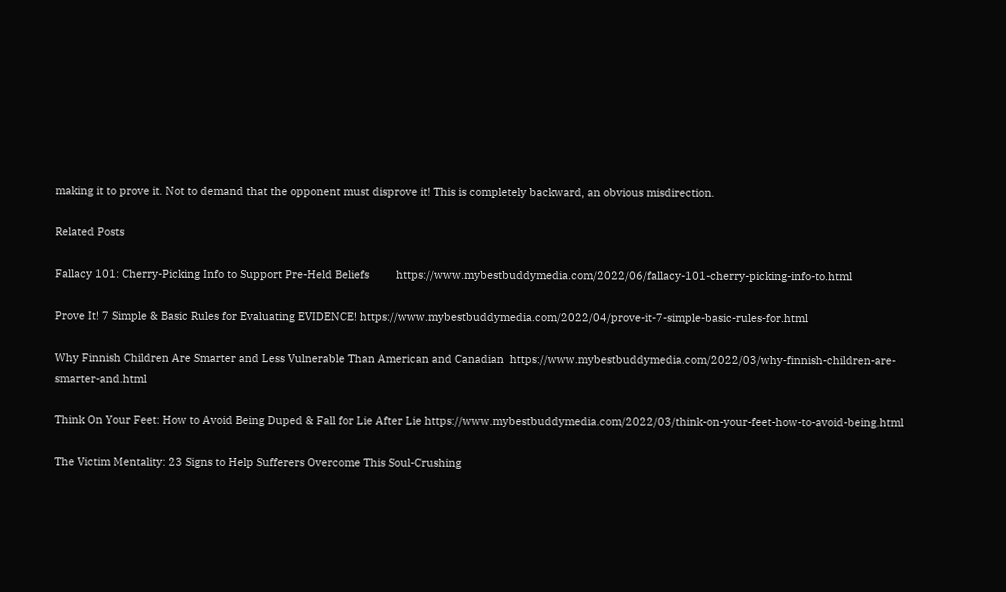making it to prove it. Not to demand that the opponent must disprove it! This is completely backward, an obvious misdirection.

Related Posts

Fallacy 101: Cherry-Picking Info to Support Pre-Held Beliefs         https://www.mybestbuddymedia.com/2022/06/fallacy-101-cherry-picking-info-to.html

Prove It! 7 Simple & Basic Rules for Evaluating EVIDENCE! https://www.mybestbuddymedia.com/2022/04/prove-it-7-simple-basic-rules-for.html

Why Finnish Children Are Smarter and Less Vulnerable Than American and Canadian  https://www.mybestbuddymedia.com/2022/03/why-finnish-children-are-smarter-and.html

Think On Your Feet: How to Avoid Being Duped & Fall for Lie After Lie https://www.mybestbuddymedia.com/2022/03/think-on-your-feet-how-to-avoid-being.html

The Victim Mentality: 23 Signs to Help Sufferers Overcome This Soul-Crushing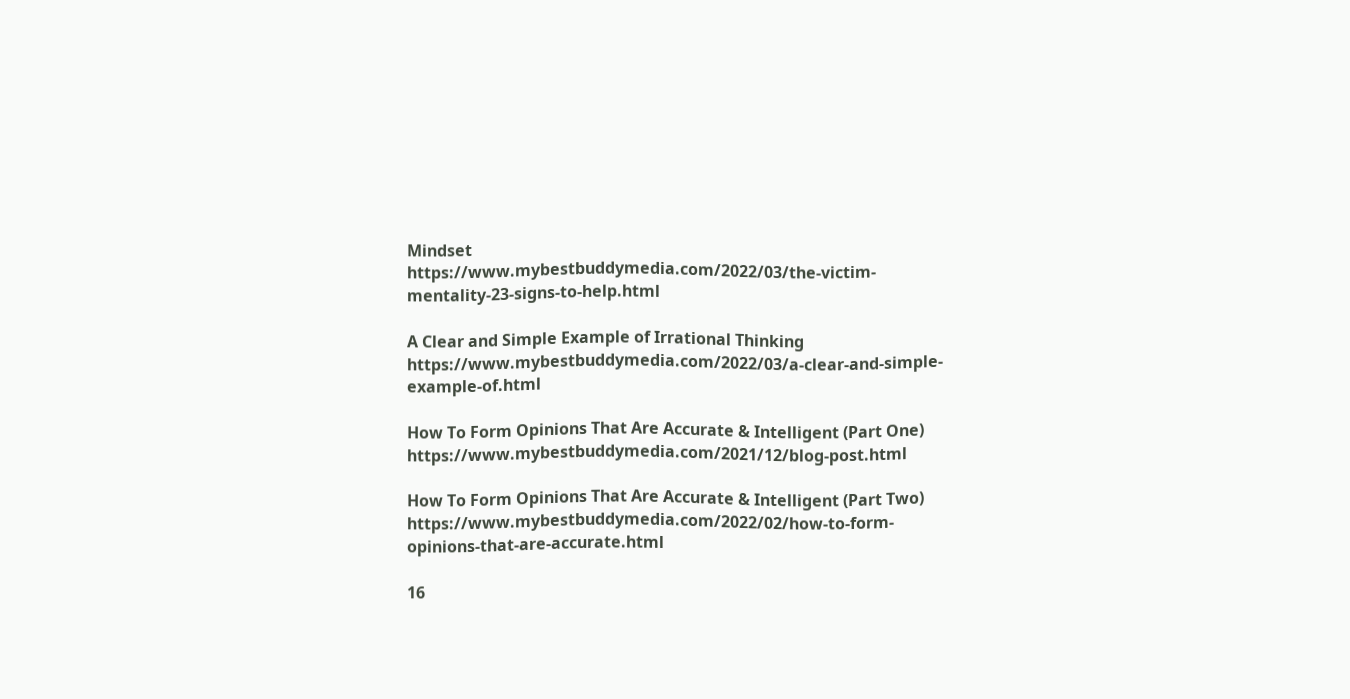Mindset                                                      https://www.mybestbuddymedia.com/2022/03/the-victim-mentality-23-signs-to-help.html

A Clear and Simple Example of Irrational Thinking https://www.mybestbuddymedia.com/2022/03/a-clear-and-simple-example-of.html

How To Form Opinions That Are Accurate & Intelligent (Part One) https://www.mybestbuddymedia.com/2021/12/blog-post.html

How To Form Opinions That Are Accurate & Intelligent (Part Two) https://www.mybestbuddymedia.com/2022/02/how-to-form-opinions-that-are-accurate.html

16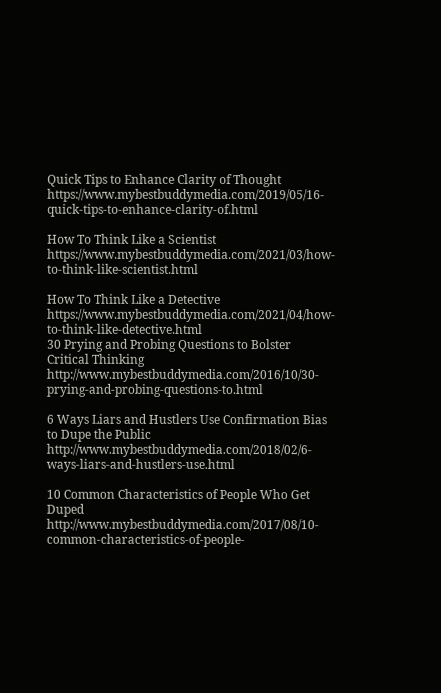Quick Tips to Enhance Clarity of Thought https://www.mybestbuddymedia.com/2019/05/16-quick-tips-to-enhance-clarity-of.html

How To Think Like a Scientist        https://www.mybestbuddymedia.com/2021/03/how-to-think-like-scientist.html

How To Think Like a Detective  https://www.mybestbuddymedia.com/2021/04/how-to-think-like-detective.html                                                                                                                                                                                                                                                                      30 Prying and Probing Questions to Bolster Critical Thinking http://www.mybestbuddymedia.com/2016/10/30-prying-and-probing-questions-to.html

6 Ways Liars and Hustlers Use Confirmation Bias to Dupe the Public http://www.mybestbuddymedia.com/2018/02/6-ways-liars-and-hustlers-use.html

10 Common Characteristics of People Who Get Duped  http://www.mybestbuddymedia.com/2017/08/10-common-characteristics-of-people-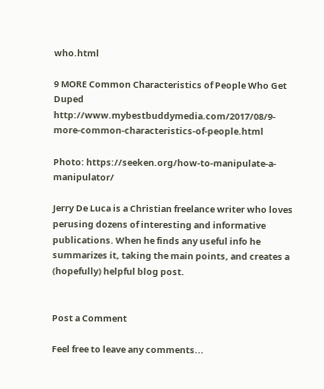who.html

9 MORE Common Characteristics of People Who Get Duped http://www.mybestbuddymedia.com/2017/08/9-more-common-characteristics-of-people.html

Photo: https://seeken.org/how-to-manipulate-a-manipulator/

Jerry De Luca is a Christian freelance writer who loves perusing dozens of interesting and informative publications. When he finds any useful info he summarizes it, taking the main points, and creates a (hopefully) helpful blog post.


Post a Comment

Feel free to leave any comments...